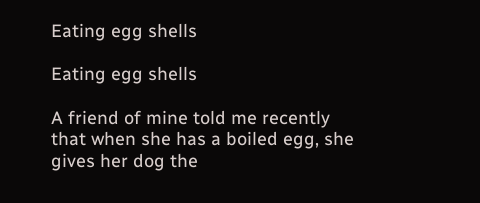Eating egg shells

Eating egg shells

A friend of mine told me recently that when she has a boiled egg, she gives her dog the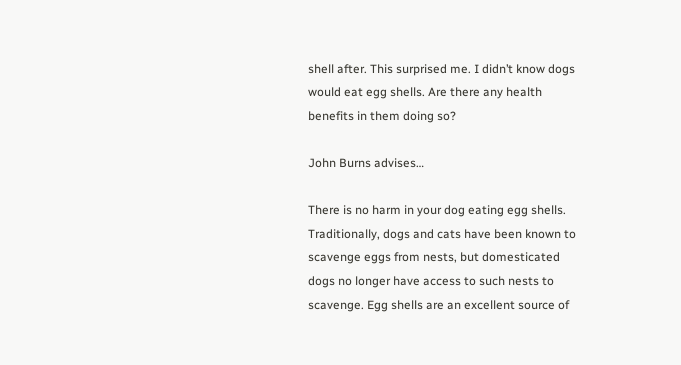shell after. This surprised me. I didn’t know dogs would eat egg shells. Are there any health benefits in them doing so?

John Burns advises…

There is no harm in your dog eating egg shells. Traditionally, dogs and cats have been known to scavenge eggs from nests, but domesticated dogs no longer have access to such nests to scavenge. Egg shells are an excellent source of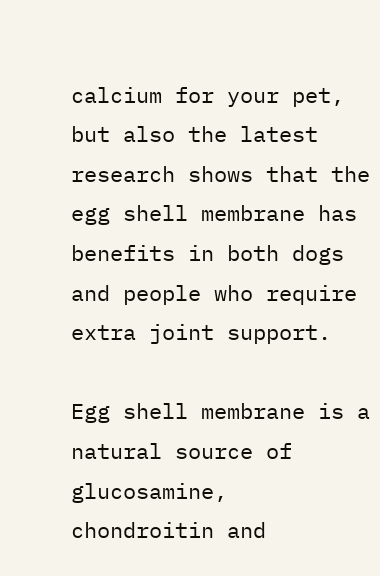calcium for your pet, but also the latest research shows that the egg shell membrane has benefits in both dogs and people who require extra joint support.

Egg shell membrane is a natural source of glucosamine, chondroitin and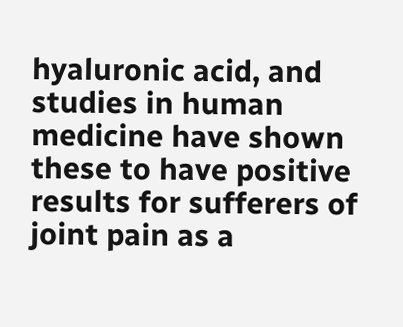hyaluronic acid, and studies in human medicine have shown these to have positive results for sufferers of joint pain as a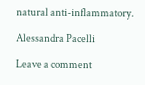natural anti-inflammatory.

Alessandra Pacelli

Leave a comment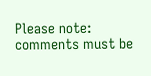Please note: comments must be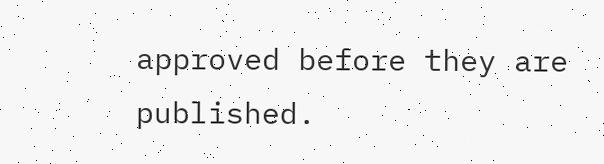approved before they are published.